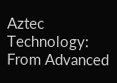Aztec Technology: From Advanced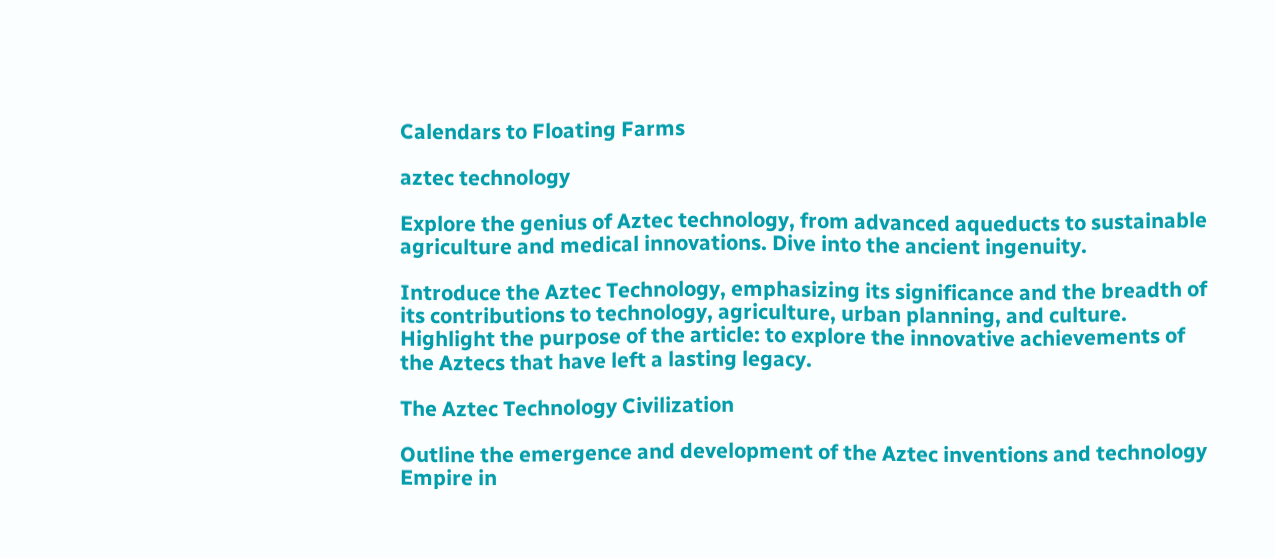Calendars to Floating Farms

aztec technology

Explore the genius of Aztec technology, from advanced aqueducts to sustainable agriculture and medical innovations. Dive into the ancient ingenuity.

Introduce the Aztec Technology, emphasizing its significance and the breadth of its contributions to technology, agriculture, urban planning, and culture. Highlight the purpose of the article: to explore the innovative achievements of the Aztecs that have left a lasting legacy.

The Aztec Technology Civilization

Outline the emergence and development of the Aztec inventions and technology Empire in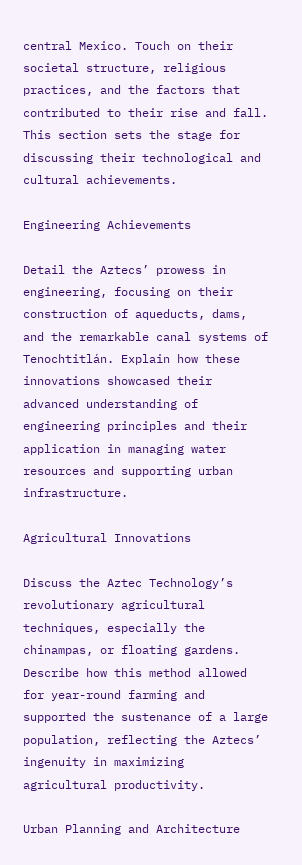central Mexico. Touch on their societal structure, religious practices, and the factors that contributed to their rise and fall. This section sets the stage for discussing their technological and cultural achievements.

Engineering Achievements

Detail the Aztecs’ prowess in engineering, focusing on their construction of aqueducts, dams, and the remarkable canal systems of Tenochtitlán. Explain how these innovations showcased their advanced understanding of engineering principles and their application in managing water resources and supporting urban infrastructure.

Agricultural Innovations

Discuss the Aztec Technology’s revolutionary agricultural techniques, especially the chinampas, or floating gardens. Describe how this method allowed for year-round farming and supported the sustenance of a large population, reflecting the Aztecs’ ingenuity in maximizing agricultural productivity.

Urban Planning and Architecture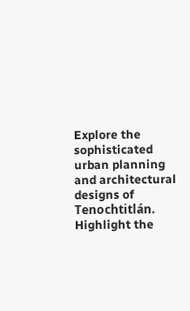Explore the sophisticated urban planning and architectural designs of Tenochtitlán. Highlight the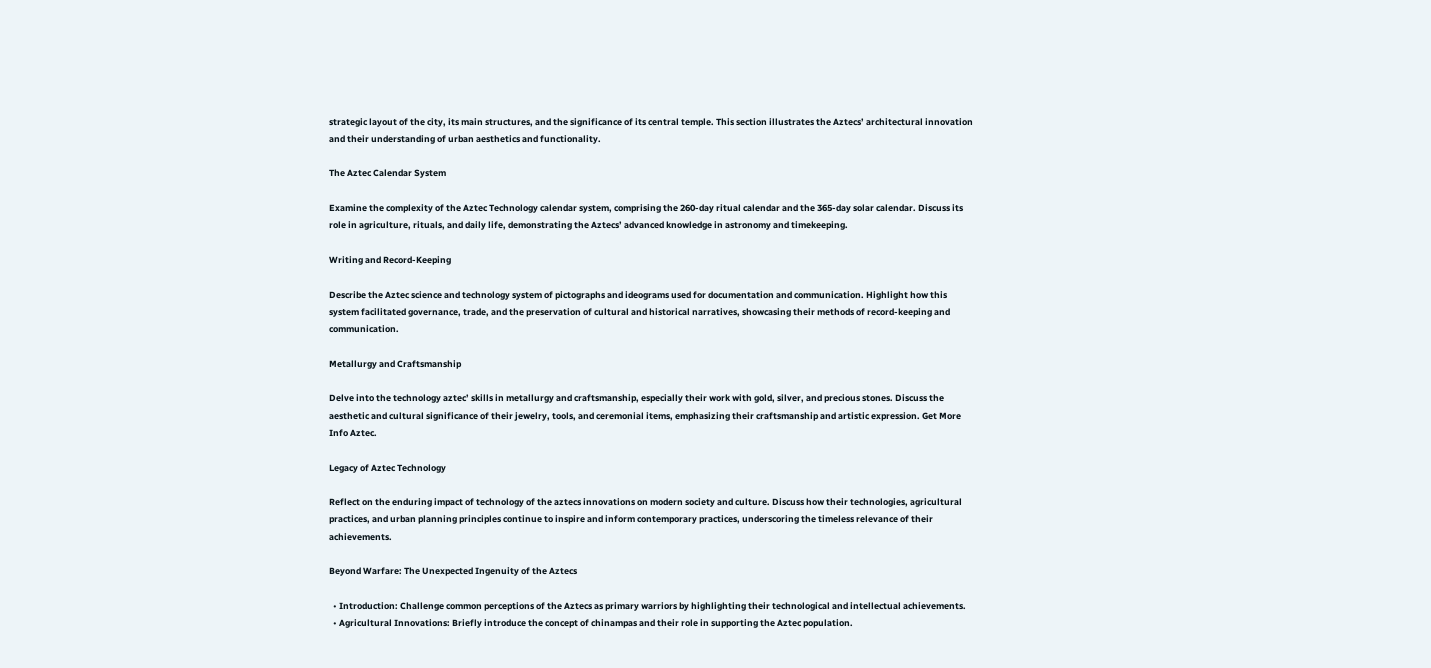strategic layout of the city, its main structures, and the significance of its central temple. This section illustrates the Aztecs’ architectural innovation and their understanding of urban aesthetics and functionality.

The Aztec Calendar System

Examine the complexity of the Aztec Technology calendar system, comprising the 260-day ritual calendar and the 365-day solar calendar. Discuss its role in agriculture, rituals, and daily life, demonstrating the Aztecs’ advanced knowledge in astronomy and timekeeping.

Writing and Record-Keeping

Describe the Aztec science and technology system of pictographs and ideograms used for documentation and communication. Highlight how this system facilitated governance, trade, and the preservation of cultural and historical narratives, showcasing their methods of record-keeping and communication.

Metallurgy and Craftsmanship

Delve into the technology aztec’ skills in metallurgy and craftsmanship, especially their work with gold, silver, and precious stones. Discuss the aesthetic and cultural significance of their jewelry, tools, and ceremonial items, emphasizing their craftsmanship and artistic expression. Get More Info Aztec.

Legacy of Aztec Technology

Reflect on the enduring impact of technology of the aztecs innovations on modern society and culture. Discuss how their technologies, agricultural practices, and urban planning principles continue to inspire and inform contemporary practices, underscoring the timeless relevance of their achievements.

Beyond Warfare: The Unexpected Ingenuity of the Aztecs

  • Introduction: Challenge common perceptions of the Aztecs as primary warriors by highlighting their technological and intellectual achievements.
  • Agricultural Innovations: Briefly introduce the concept of chinampas and their role in supporting the Aztec population.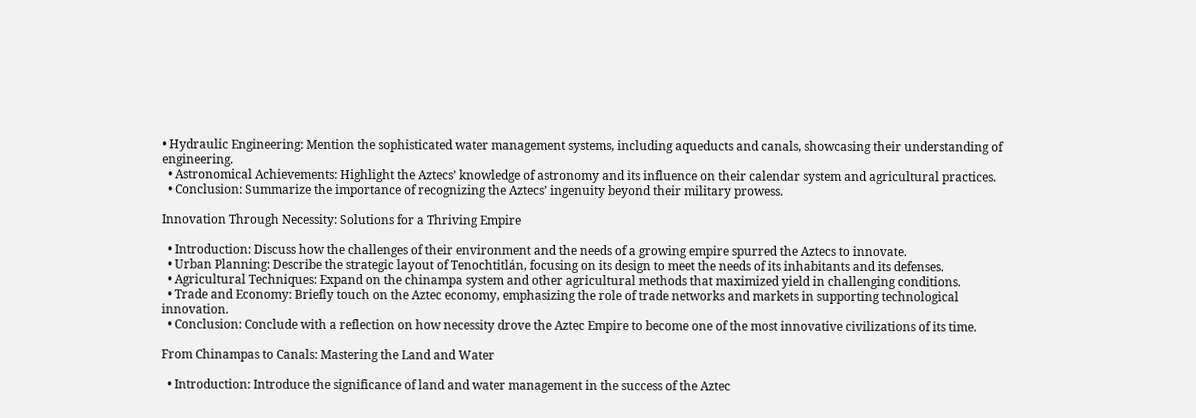• Hydraulic Engineering: Mention the sophisticated water management systems, including aqueducts and canals, showcasing their understanding of engineering.
  • Astronomical Achievements: Highlight the Aztecs’ knowledge of astronomy and its influence on their calendar system and agricultural practices.
  • Conclusion: Summarize the importance of recognizing the Aztecs’ ingenuity beyond their military prowess.

Innovation Through Necessity: Solutions for a Thriving Empire

  • Introduction: Discuss how the challenges of their environment and the needs of a growing empire spurred the Aztecs to innovate.
  • Urban Planning: Describe the strategic layout of Tenochtitlán, focusing on its design to meet the needs of its inhabitants and its defenses.
  • Agricultural Techniques: Expand on the chinampa system and other agricultural methods that maximized yield in challenging conditions.
  • Trade and Economy: Briefly touch on the Aztec economy, emphasizing the role of trade networks and markets in supporting technological innovation.
  • Conclusion: Conclude with a reflection on how necessity drove the Aztec Empire to become one of the most innovative civilizations of its time.

From Chinampas to Canals: Mastering the Land and Water

  • Introduction: Introduce the significance of land and water management in the success of the Aztec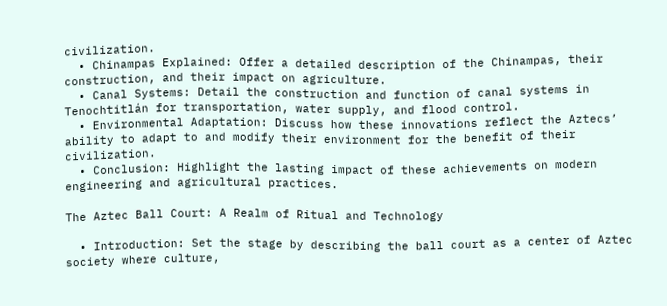civilization.
  • Chinampas Explained: Offer a detailed description of the Chinampas, their construction, and their impact on agriculture.
  • Canal Systems: Detail the construction and function of canal systems in Tenochtitlán for transportation, water supply, and flood control.
  • Environmental Adaptation: Discuss how these innovations reflect the Aztecs’ ability to adapt to and modify their environment for the benefit of their civilization.
  • Conclusion: Highlight the lasting impact of these achievements on modern engineering and agricultural practices.

The Aztec Ball Court: A Realm of Ritual and Technology

  • Introduction: Set the stage by describing the ball court as a center of Aztec society where culture,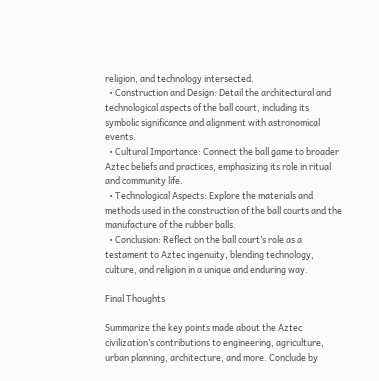religion, and technology intersected.
  • Construction and Design: Detail the architectural and technological aspects of the ball court, including its symbolic significance and alignment with astronomical events.
  • Cultural Importance: Connect the ball game to broader Aztec beliefs and practices, emphasizing its role in ritual and community life.
  • Technological Aspects: Explore the materials and methods used in the construction of the ball courts and the manufacture of the rubber balls.
  • Conclusion: Reflect on the ball court’s role as a testament to Aztec ingenuity, blending technology, culture, and religion in a unique and enduring way.

Final Thoughts

Summarize the key points made about the Aztec civilization’s contributions to engineering, agriculture, urban planning, architecture, and more. Conclude by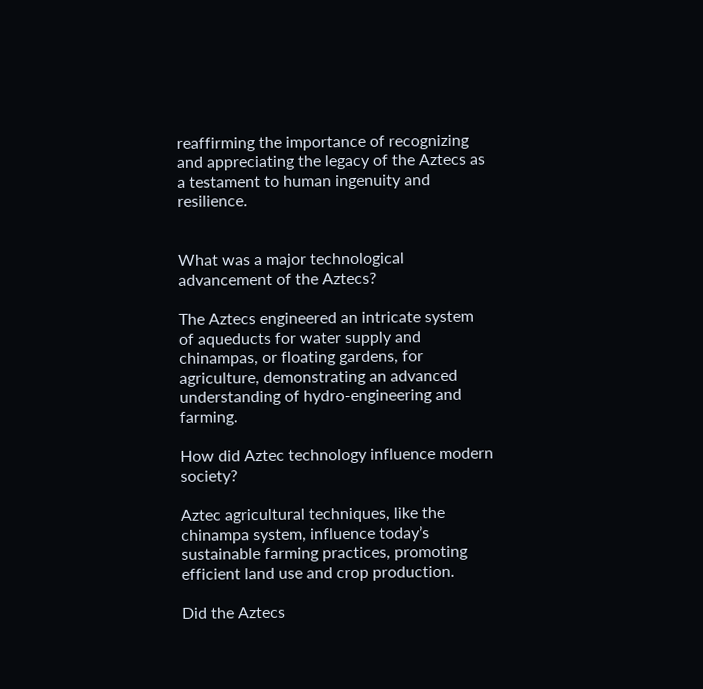reaffirming the importance of recognizing and appreciating the legacy of the Aztecs as a testament to human ingenuity and resilience.


What was a major technological advancement of the Aztecs?

The Aztecs engineered an intricate system of aqueducts for water supply and chinampas, or floating gardens, for agriculture, demonstrating an advanced understanding of hydro-engineering and farming.

How did Aztec technology influence modern society?

Aztec agricultural techniques, like the chinampa system, influence today’s sustainable farming practices, promoting efficient land use and crop production.

Did the Aztecs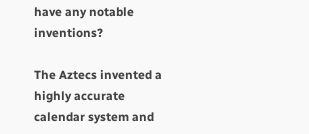have any notable inventions?

The Aztecs invented a highly accurate calendar system and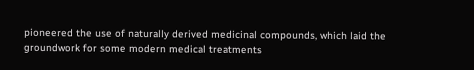pioneered the use of naturally derived medicinal compounds, which laid the groundwork for some modern medical treatments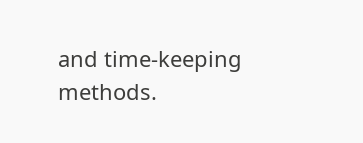and time-keeping methods.